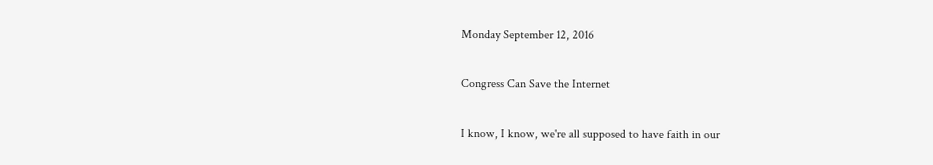Monday September 12, 2016

Congress Can Save the Internet

I know, I know, we're all supposed to have faith in our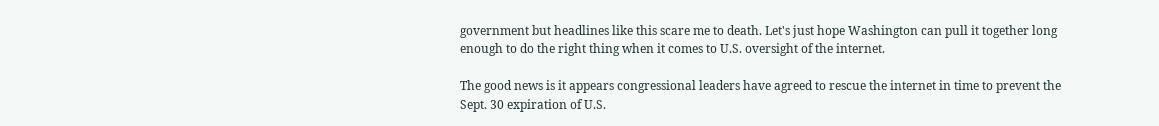government but headlines like this scare me to death. Let's just hope Washington can pull it together long enough to do the right thing when it comes to U.S. oversight of the internet.

The good news is it appears congressional leaders have agreed to rescue the internet in time to prevent the Sept. 30 expiration of U.S.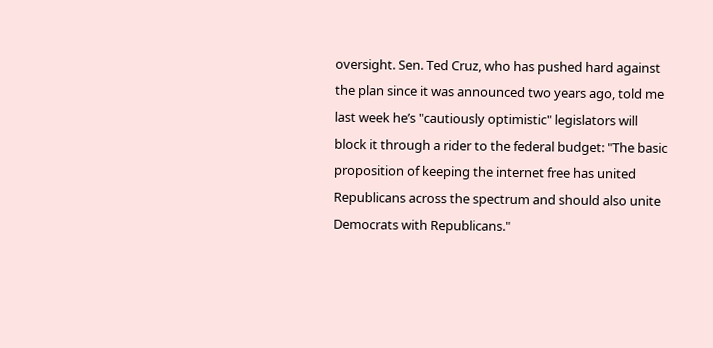oversight. Sen. Ted Cruz, who has pushed hard against the plan since it was announced two years ago, told me last week he’s "cautiously optimistic" legislators will block it through a rider to the federal budget: "The basic proposition of keeping the internet free has united Republicans across the spectrum and should also unite Democrats with Republicans."